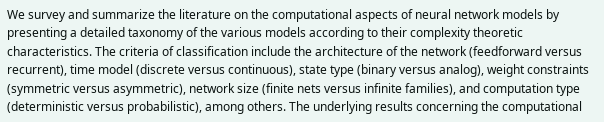We survey and summarize the literature on the computational aspects of neural network models by presenting a detailed taxonomy of the various models according to their complexity theoretic characteristics. The criteria of classification include the architecture of the network (feedforward versus recurrent), time model (discrete versus continuous), state type (binary versus analog), weight constraints (symmetric versus asymmetric), network size (finite nets versus infinite families), and computation type (deterministic versus probabilistic), among others. The underlying results concerning the computational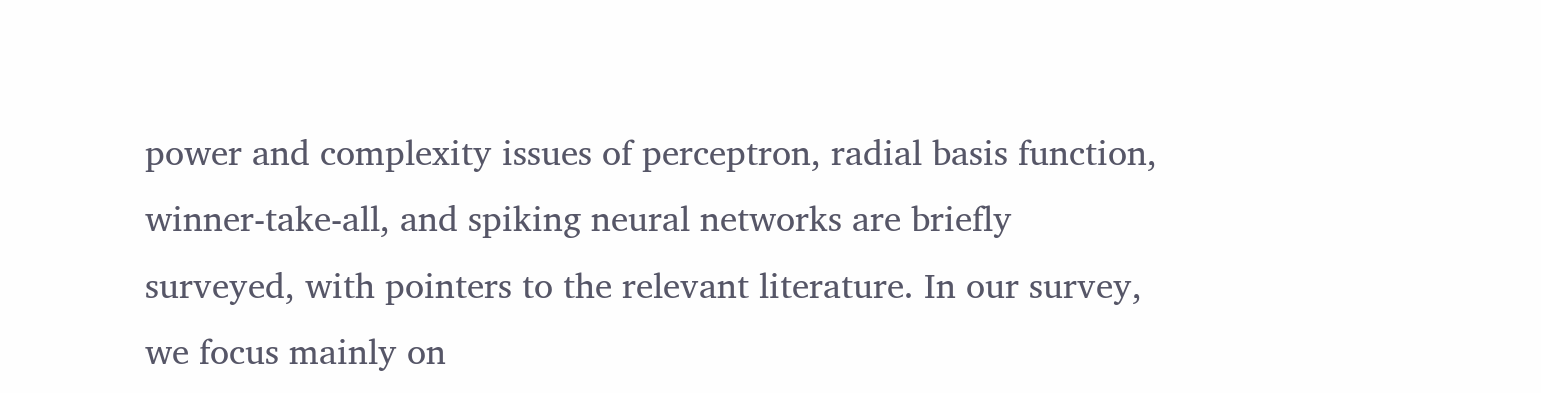power and complexity issues of perceptron, radial basis function, winner-take-all, and spiking neural networks are briefly surveyed, with pointers to the relevant literature. In our survey, we focus mainly on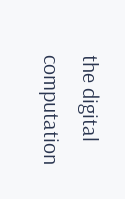the digital computation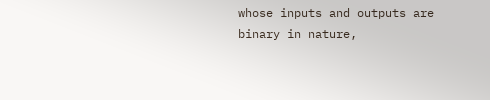whose inputs and outputs are binary in nature,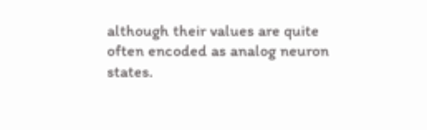although their values are quite often encoded as analog neuron states.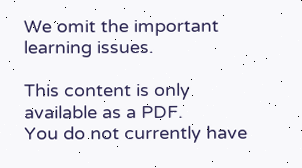We omit the important learning issues.

This content is only available as a PDF.
You do not currently have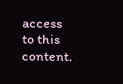access to this content.